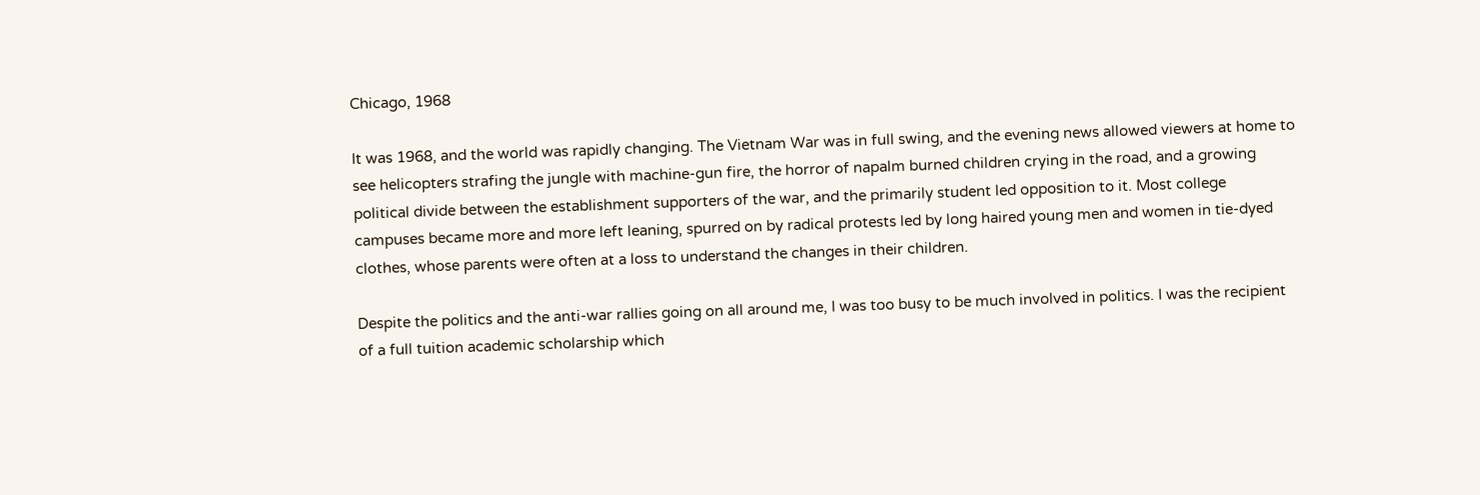Chicago, 1968

It was 1968, and the world was rapidly changing. The Vietnam War was in full swing, and the evening news allowed viewers at home to see helicopters strafing the jungle with machine-gun fire, the horror of napalm burned children crying in the road, and a growing political divide between the establishment supporters of the war, and the primarily student led opposition to it. Most college campuses became more and more left leaning, spurred on by radical protests led by long haired young men and women in tie-dyed clothes, whose parents were often at a loss to understand the changes in their children.

Despite the politics and the anti-war rallies going on all around me, I was too busy to be much involved in politics. I was the recipient of a full tuition academic scholarship which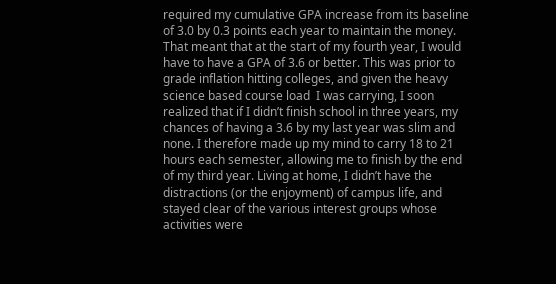required my cumulative GPA increase from its baseline of 3.0 by 0.3 points each year to maintain the money. That meant that at the start of my fourth year, I would have to have a GPA of 3.6 or better. This was prior to grade inflation hitting colleges, and given the heavy science based course load  I was carrying, I soon realized that if I didn’t finish school in three years, my chances of having a 3.6 by my last year was slim and none. I therefore made up my mind to carry 18 to 21 hours each semester, allowing me to finish by the end of my third year. Living at home, I didn’t have the distractions (or the enjoyment) of campus life, and stayed clear of the various interest groups whose activities were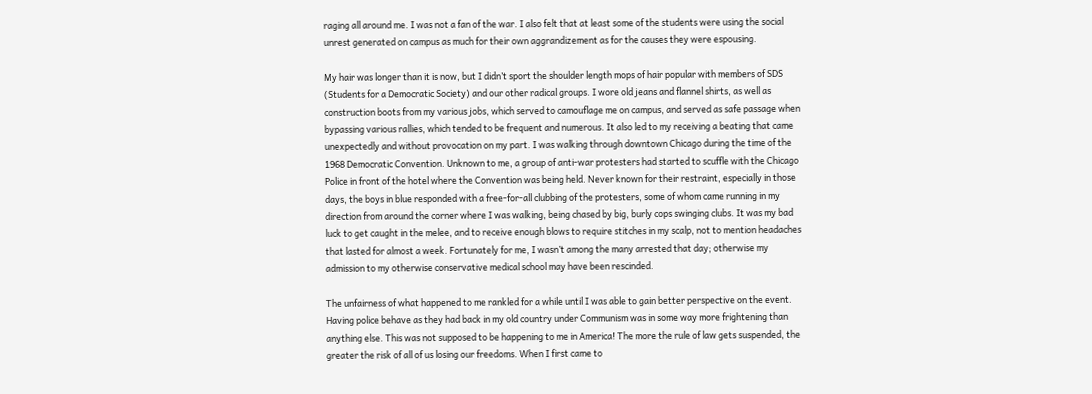raging all around me. I was not a fan of the war. I also felt that at least some of the students were using the social unrest generated on campus as much for their own aggrandizement as for the causes they were espousing.

My hair was longer than it is now, but I didn’t sport the shoulder length mops of hair popular with members of SDS (Students for a Democratic Society) and our other radical groups. I wore old jeans and flannel shirts, as well as construction boots from my various jobs, which served to camouflage me on campus, and served as safe passage when bypassing various rallies, which tended to be frequent and numerous. It also led to my receiving a beating that came unexpectedly and without provocation on my part. I was walking through downtown Chicago during the time of the 1968 Democratic Convention. Unknown to me, a group of anti-war protesters had started to scuffle with the Chicago Police in front of the hotel where the Convention was being held. Never known for their restraint, especially in those days, the boys in blue responded with a free-for-all clubbing of the protesters, some of whom came running in my direction from around the corner where I was walking, being chased by big, burly cops swinging clubs. It was my bad luck to get caught in the melee, and to receive enough blows to require stitches in my scalp, not to mention headaches that lasted for almost a week. Fortunately for me, I wasn’t among the many arrested that day; otherwise my admission to my otherwise conservative medical school may have been rescinded.

The unfairness of what happened to me rankled for a while until I was able to gain better perspective on the event. Having police behave as they had back in my old country under Communism was in some way more frightening than anything else. This was not supposed to be happening to me in America! The more the rule of law gets suspended, the greater the risk of all of us losing our freedoms. When I first came to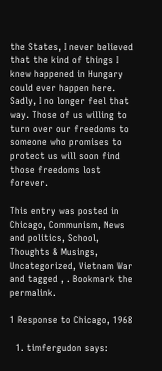the States, I never believed that the kind of things I knew happened in Hungary could ever happen here. Sadly, I no longer feel that way. Those of us willing to turn over our freedoms to someone who promises to protect us will soon find those freedoms lost forever.

This entry was posted in Chicago, Communism, News and politics, School, Thoughts & Musings, Uncategorized, Vietnam War and tagged , . Bookmark the permalink.

1 Response to Chicago, 1968

  1. timfergudon says: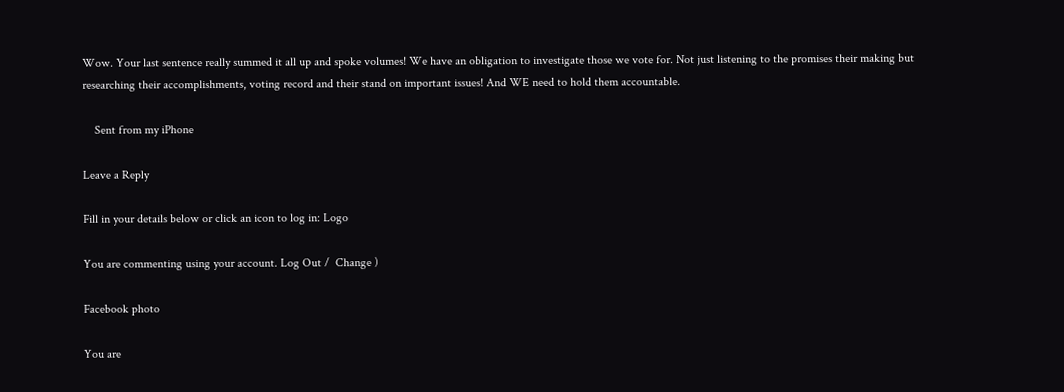Wow. Your last sentence really summed it all up and spoke volumes! We have an obligation to investigate those we vote for. Not just listening to the promises their making but researching their accomplishments, voting record and their stand on important issues! And WE need to hold them accountable.

    Sent from my iPhone

Leave a Reply

Fill in your details below or click an icon to log in: Logo

You are commenting using your account. Log Out /  Change )

Facebook photo

You are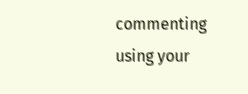commenting using your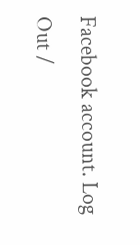Facebook account. Log Out /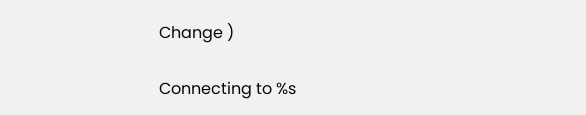Change )

Connecting to %s